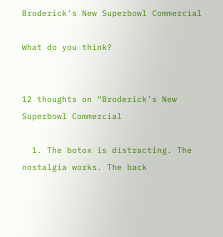Broderick’s New Superbowl Commercial

What do you think?


12 thoughts on “Broderick’s New Superbowl Commercial

  1. The botox is distracting. The nostalgia works. The back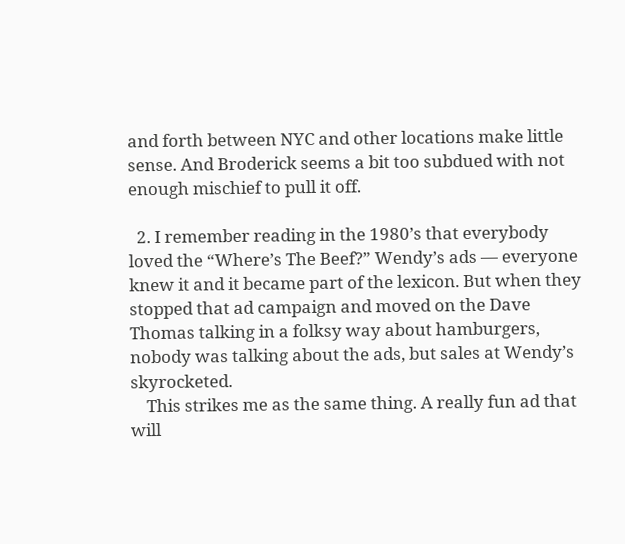and forth between NYC and other locations make little sense. And Broderick seems a bit too subdued with not enough mischief to pull it off.

  2. I remember reading in the 1980’s that everybody loved the “Where’s The Beef?” Wendy’s ads — everyone knew it and it became part of the lexicon. But when they stopped that ad campaign and moved on the Dave Thomas talking in a folksy way about hamburgers, nobody was talking about the ads, but sales at Wendy’s skyrocketed.
    This strikes me as the same thing. A really fun ad that will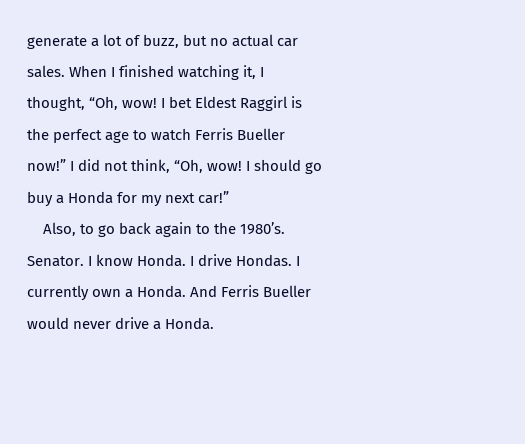generate a lot of buzz, but no actual car sales. When I finished watching it, I thought, “Oh, wow! I bet Eldest Raggirl is the perfect age to watch Ferris Bueller now!” I did not think, “Oh, wow! I should go buy a Honda for my next car!”
    Also, to go back again to the 1980’s. Senator. I know Honda. I drive Hondas. I currently own a Honda. And Ferris Bueller would never drive a Honda.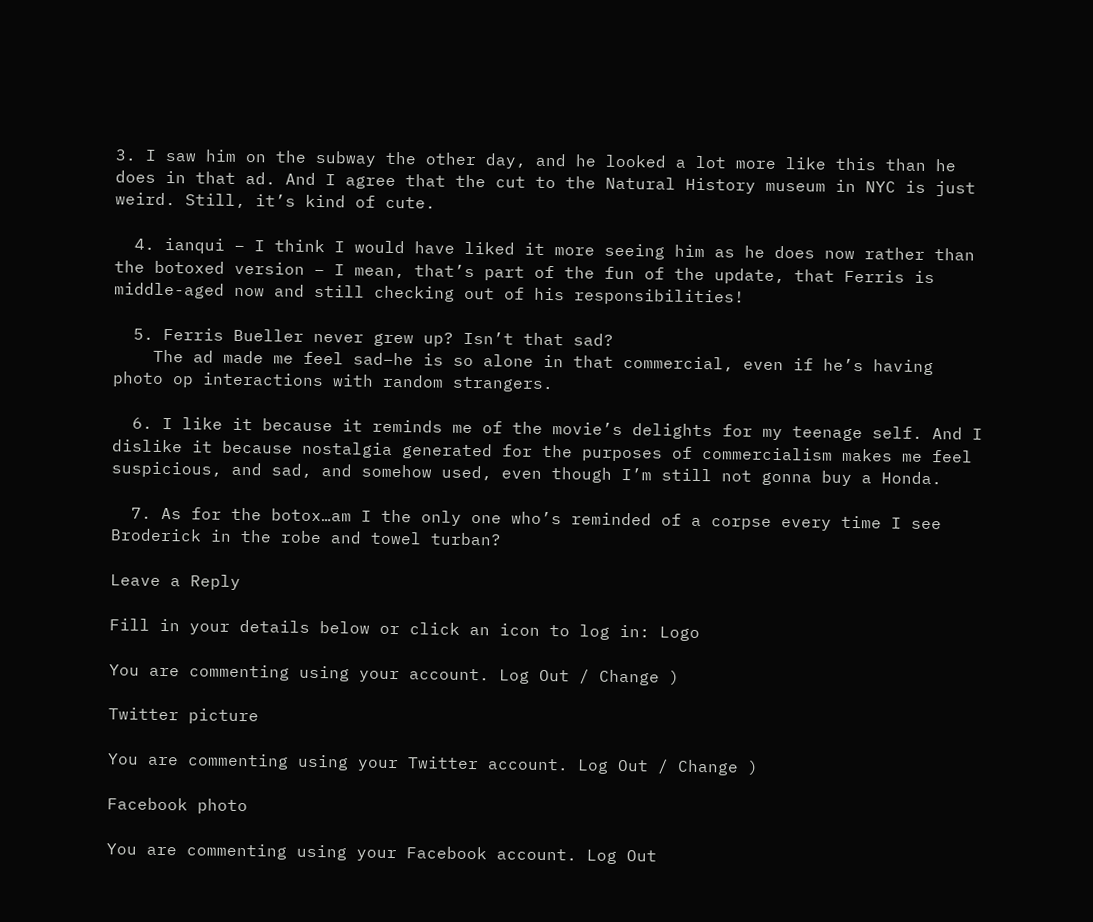3. I saw him on the subway the other day, and he looked a lot more like this than he does in that ad. And I agree that the cut to the Natural History museum in NYC is just weird. Still, it’s kind of cute.

  4. ianqui – I think I would have liked it more seeing him as he does now rather than the botoxed version – I mean, that’s part of the fun of the update, that Ferris is middle-aged now and still checking out of his responsibilities!

  5. Ferris Bueller never grew up? Isn’t that sad?
    The ad made me feel sad–he is so alone in that commercial, even if he’s having photo op interactions with random strangers.

  6. I like it because it reminds me of the movie’s delights for my teenage self. And I dislike it because nostalgia generated for the purposes of commercialism makes me feel suspicious, and sad, and somehow used, even though I’m still not gonna buy a Honda.

  7. As for the botox…am I the only one who’s reminded of a corpse every time I see Broderick in the robe and towel turban?

Leave a Reply

Fill in your details below or click an icon to log in: Logo

You are commenting using your account. Log Out / Change )

Twitter picture

You are commenting using your Twitter account. Log Out / Change )

Facebook photo

You are commenting using your Facebook account. Log Out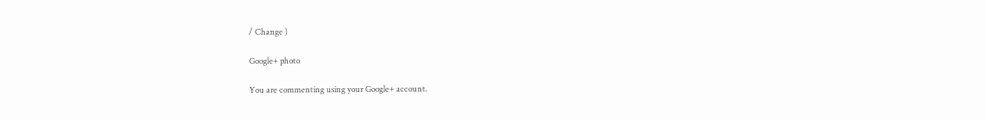/ Change )

Google+ photo

You are commenting using your Google+ account.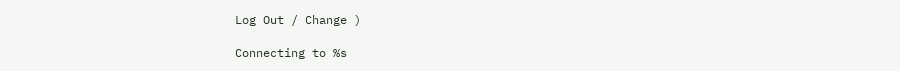Log Out / Change )

Connecting to %s